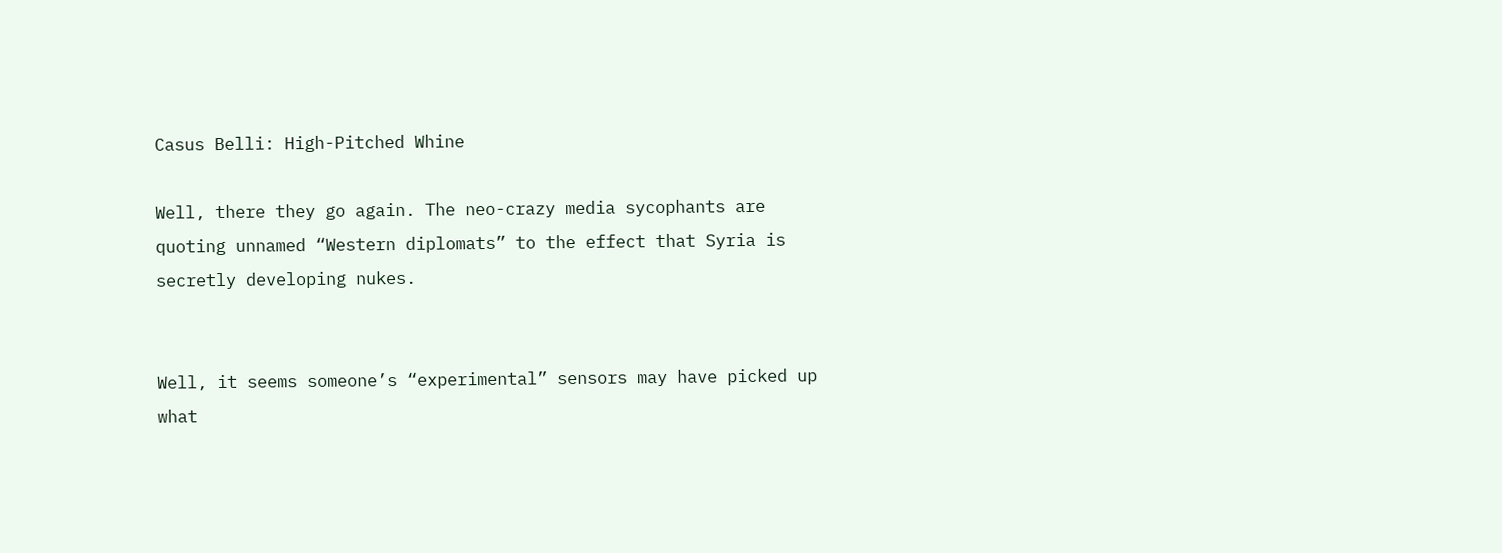Casus Belli: High-Pitched Whine

Well, there they go again. The neo-crazy media sycophants are quoting unnamed “Western diplomats” to the effect that Syria is secretly developing nukes.


Well, it seems someone’s “experimental” sensors may have picked up what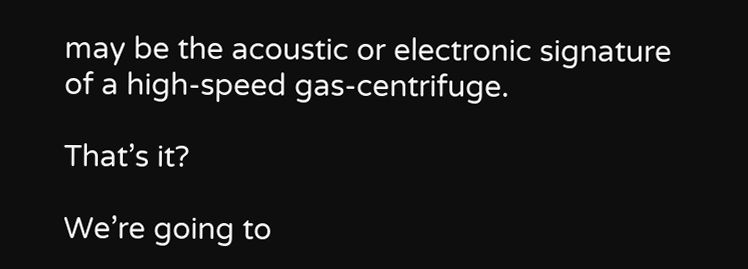may be the acoustic or electronic signature of a high-speed gas-centrifuge.

That’s it?

We’re going to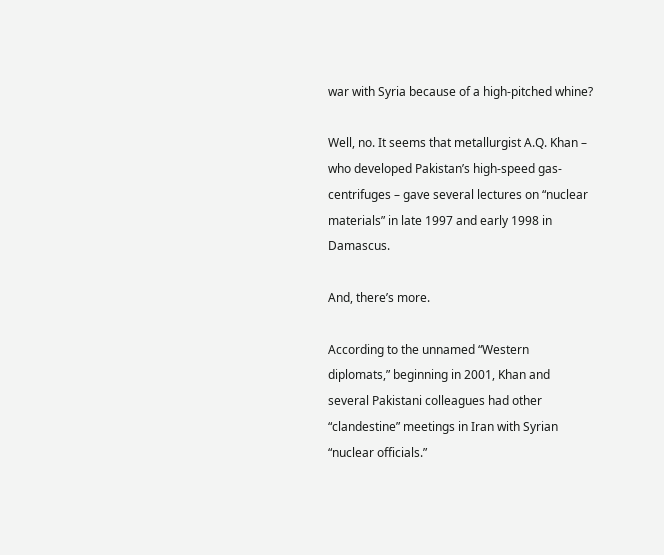war with Syria because of a high-pitched whine?

Well, no. It seems that metallurgist A.Q. Khan – who developed Pakistan’s high-speed gas-centrifuges – gave several lectures on “nuclear materials” in late 1997 and early 1998 in Damascus.

And, there’s more.

According to the unnamed “Western diplomats,” beginning in 2001, Khan and several Pakistani colleagues had other “clandestine” meetings in Iran with Syrian “nuclear officials.”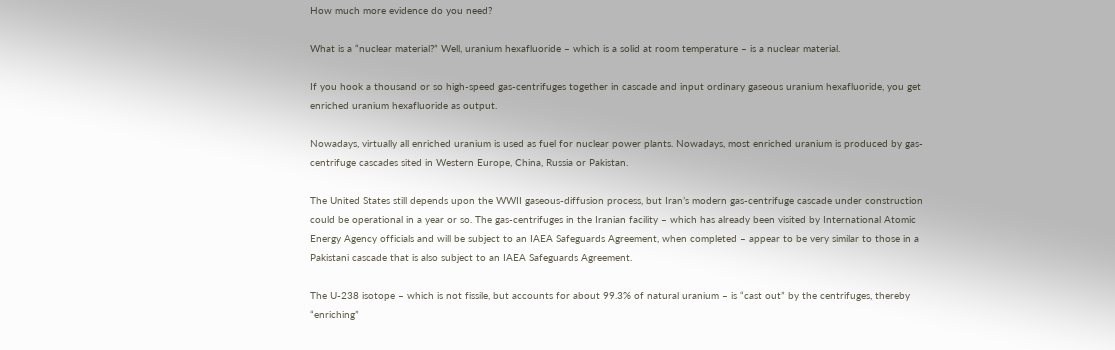How much more evidence do you need?

What is a “nuclear material?” Well, uranium hexafluoride – which is a solid at room temperature – is a nuclear material.

If you hook a thousand or so high-speed gas-centrifuges together in cascade and input ordinary gaseous uranium hexafluoride, you get enriched uranium hexafluoride as output.

Nowadays, virtually all enriched uranium is used as fuel for nuclear power plants. Nowadays, most enriched uranium is produced by gas-centrifuge cascades sited in Western Europe, China, Russia or Pakistan.

The United States still depends upon the WWII gaseous-diffusion process, but Iran’s modern gas-centrifuge cascade under construction could be operational in a year or so. The gas-centrifuges in the Iranian facility – which has already been visited by International Atomic Energy Agency officials and will be subject to an IAEA Safeguards Agreement, when completed – appear to be very similar to those in a Pakistani cascade that is also subject to an IAEA Safeguards Agreement.

The U-238 isotope – which is not fissile, but accounts for about 99.3% of natural uranium – is “cast out” by the centrifuges, thereby “enriching”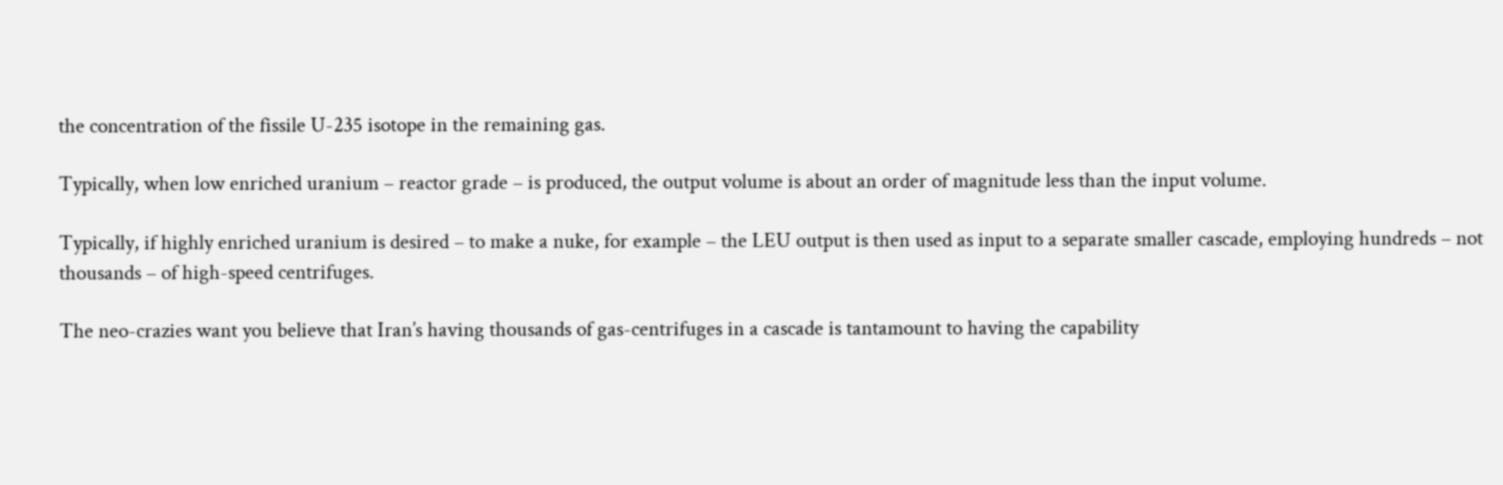the concentration of the fissile U-235 isotope in the remaining gas.

Typically, when low enriched uranium – reactor grade – is produced, the output volume is about an order of magnitude less than the input volume.

Typically, if highly enriched uranium is desired – to make a nuke, for example – the LEU output is then used as input to a separate smaller cascade, employing hundreds – not thousands – of high-speed centrifuges.

The neo-crazies want you believe that Iran’s having thousands of gas-centrifuges in a cascade is tantamount to having the capability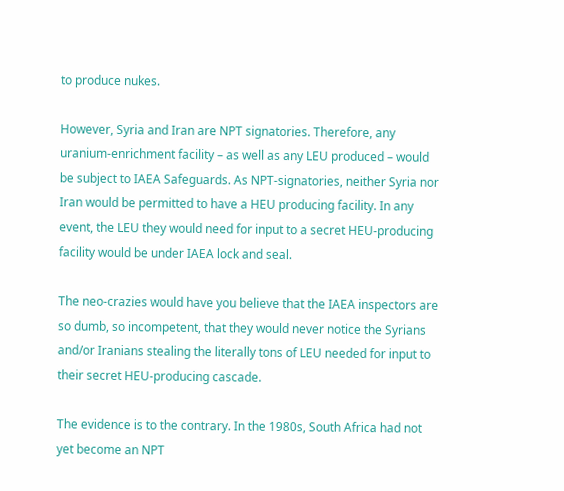to produce nukes.

However, Syria and Iran are NPT signatories. Therefore, any uranium-enrichment facility – as well as any LEU produced – would be subject to IAEA Safeguards. As NPT-signatories, neither Syria nor Iran would be permitted to have a HEU producing facility. In any event, the LEU they would need for input to a secret HEU-producing facility would be under IAEA lock and seal.

The neo-crazies would have you believe that the IAEA inspectors are so dumb, so incompetent, that they would never notice the Syrians and/or Iranians stealing the literally tons of LEU needed for input to their secret HEU-producing cascade.

The evidence is to the contrary. In the 1980s, South Africa had not yet become an NPT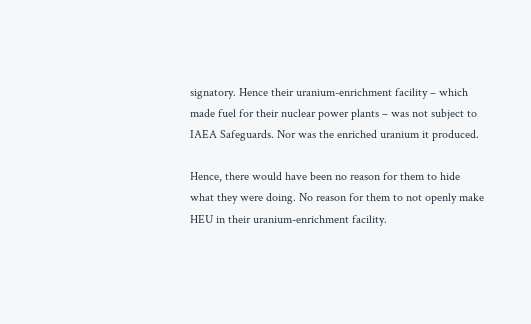signatory. Hence their uranium-enrichment facility – which made fuel for their nuclear power plants – was not subject to IAEA Safeguards. Nor was the enriched uranium it produced.

Hence, there would have been no reason for them to hide what they were doing. No reason for them to not openly make HEU in their uranium-enrichment facility.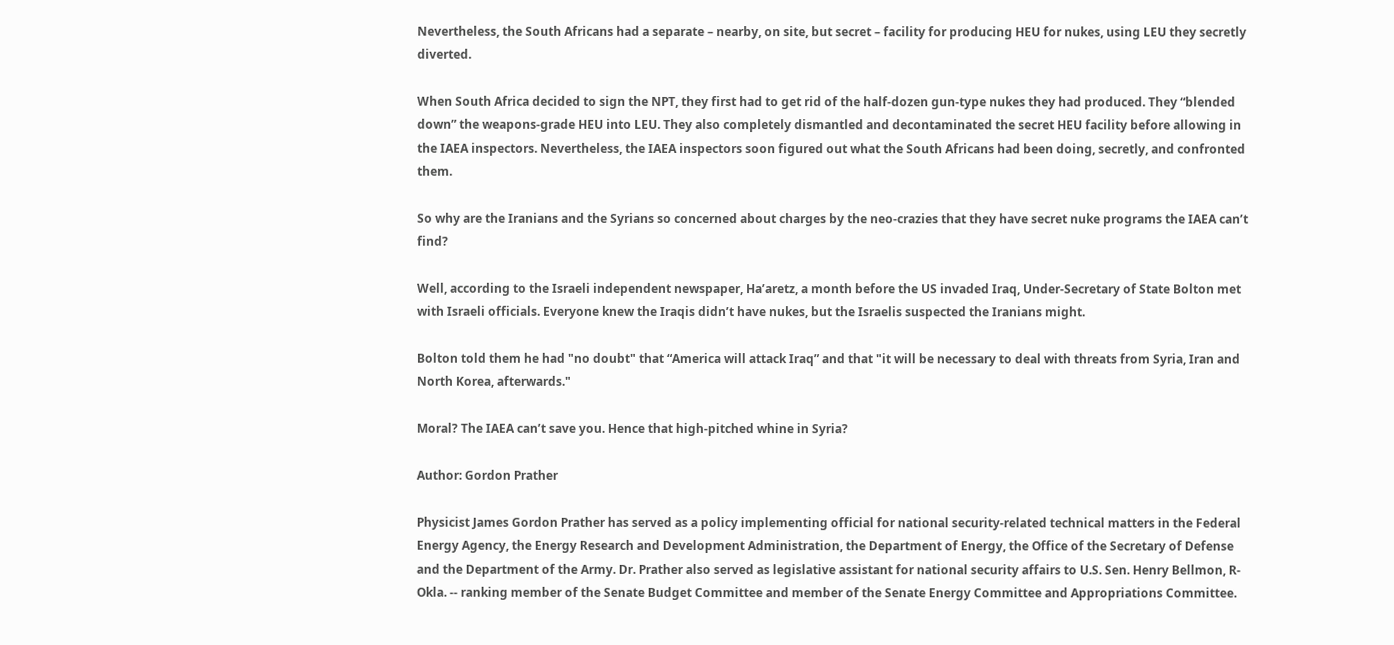Nevertheless, the South Africans had a separate – nearby, on site, but secret – facility for producing HEU for nukes, using LEU they secretly diverted.

When South Africa decided to sign the NPT, they first had to get rid of the half-dozen gun-type nukes they had produced. They “blended down” the weapons-grade HEU into LEU. They also completely dismantled and decontaminated the secret HEU facility before allowing in the IAEA inspectors. Nevertheless, the IAEA inspectors soon figured out what the South Africans had been doing, secretly, and confronted them.

So why are the Iranians and the Syrians so concerned about charges by the neo-crazies that they have secret nuke programs the IAEA can’t find?

Well, according to the Israeli independent newspaper, Ha’aretz, a month before the US invaded Iraq, Under-Secretary of State Bolton met with Israeli officials. Everyone knew the Iraqis didn’t have nukes, but the Israelis suspected the Iranians might.

Bolton told them he had "no doubt" that “America will attack Iraq” and that "it will be necessary to deal with threats from Syria, Iran and North Korea, afterwards."

Moral? The IAEA can’t save you. Hence that high-pitched whine in Syria?

Author: Gordon Prather

Physicist James Gordon Prather has served as a policy implementing official for national security-related technical matters in the Federal Energy Agency, the Energy Research and Development Administration, the Department of Energy, the Office of the Secretary of Defense and the Department of the Army. Dr. Prather also served as legislative assistant for national security affairs to U.S. Sen. Henry Bellmon, R-Okla. -- ranking member of the Senate Budget Committee and member of the Senate Energy Committee and Appropriations Committee.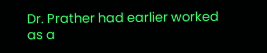Dr. Prather had earlier worked as a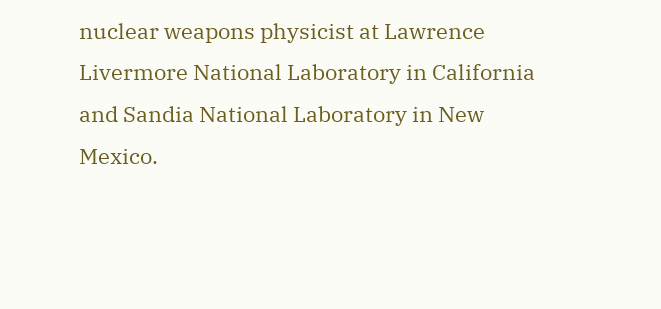nuclear weapons physicist at Lawrence Livermore National Laboratory in California and Sandia National Laboratory in New Mexico.